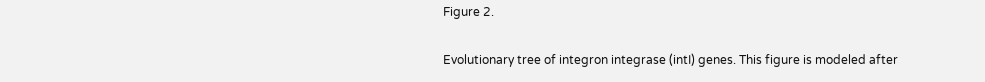Figure 2.

Evolutionary tree of integron integrase (intI) genes. This figure is modeled after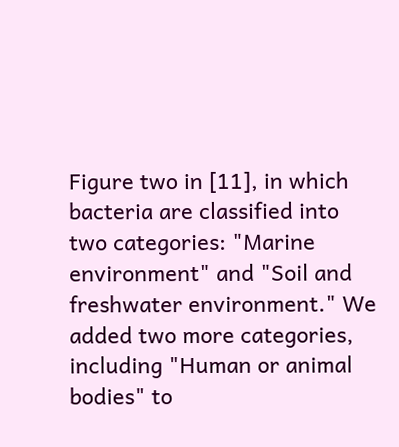Figure two in [11], in which bacteria are classified into two categories: "Marine environment" and "Soil and freshwater environment." We added two more categories, including "Human or animal bodies" to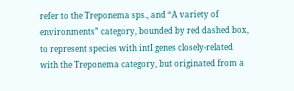refer to the Treponema sps., and “A variety of environments” category, bounded by red dashed box, to represent species with intI genes closely-related with the Treponema category, but originated from a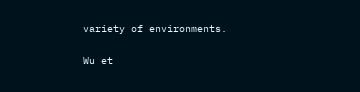variety of environments.

Wu et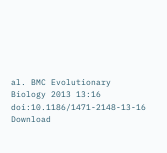al. BMC Evolutionary Biology 2013 13:16   doi:10.1186/1471-2148-13-16
Download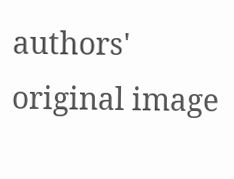authors' original image